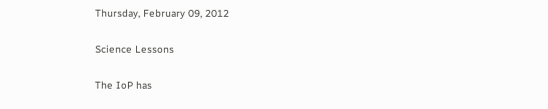Thursday, February 09, 2012

Science Lessons

The IoP has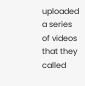uploaded a series of videos that they called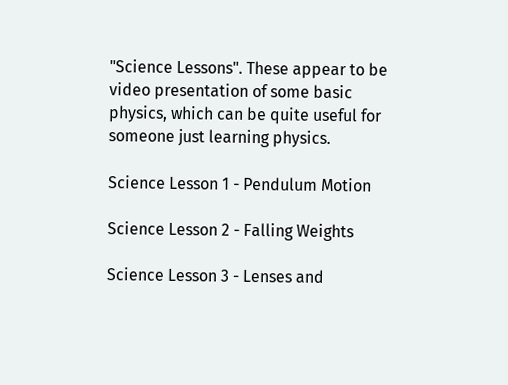"Science Lessons". These appear to be video presentation of some basic physics, which can be quite useful for someone just learning physics.

Science Lesson 1 - Pendulum Motion

Science Lesson 2 - Falling Weights

Science Lesson 3 - Lenses and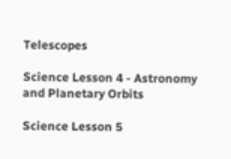Telescopes

Science Lesson 4 - Astronomy and Planetary Orbits

Science Lesson 5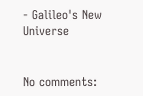- Galileo's New Universe


No comments: